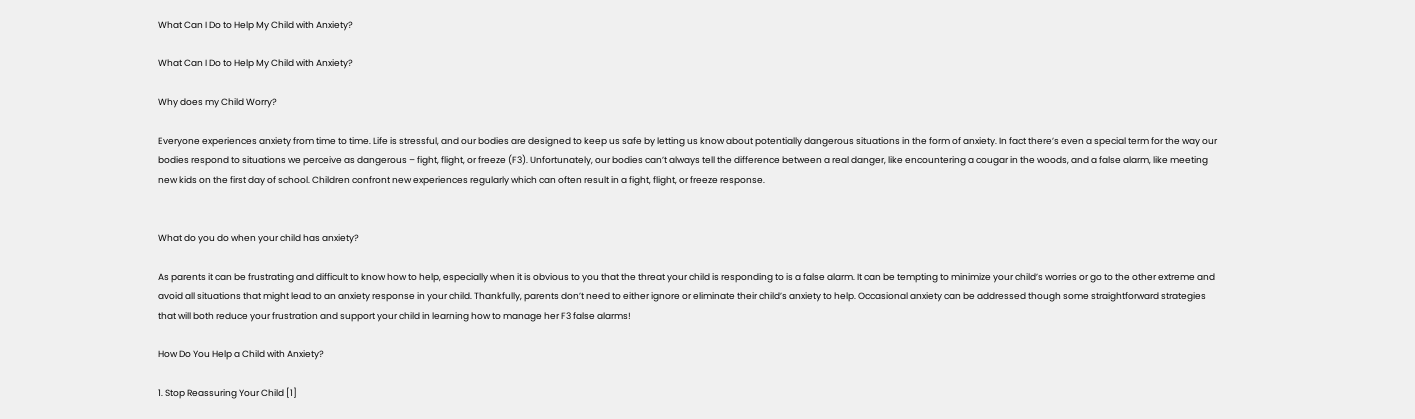What Can I Do to Help My Child with Anxiety?

What Can I Do to Help My Child with Anxiety?

Why does my Child Worry?

Everyone experiences anxiety from time to time. Life is stressful, and our bodies are designed to keep us safe by letting us know about potentially dangerous situations in the form of anxiety. In fact there’s even a special term for the way our bodies respond to situations we perceive as dangerous – fight, flight, or freeze (F3). Unfortunately, our bodies can’t always tell the difference between a real danger, like encountering a cougar in the woods, and a false alarm, like meeting new kids on the first day of school. Children confront new experiences regularly which can often result in a fight, flight, or freeze response.


What do you do when your child has anxiety?

As parents it can be frustrating and difficult to know how to help, especially when it is obvious to you that the threat your child is responding to is a false alarm. It can be tempting to minimize your child’s worries or go to the other extreme and avoid all situations that might lead to an anxiety response in your child. Thankfully, parents don’t need to either ignore or eliminate their child’s anxiety to help. Occasional anxiety can be addressed though some straightforward strategies that will both reduce your frustration and support your child in learning how to manage her F3 false alarms!

How Do You Help a Child with Anxiety?

1. Stop Reassuring Your Child [1]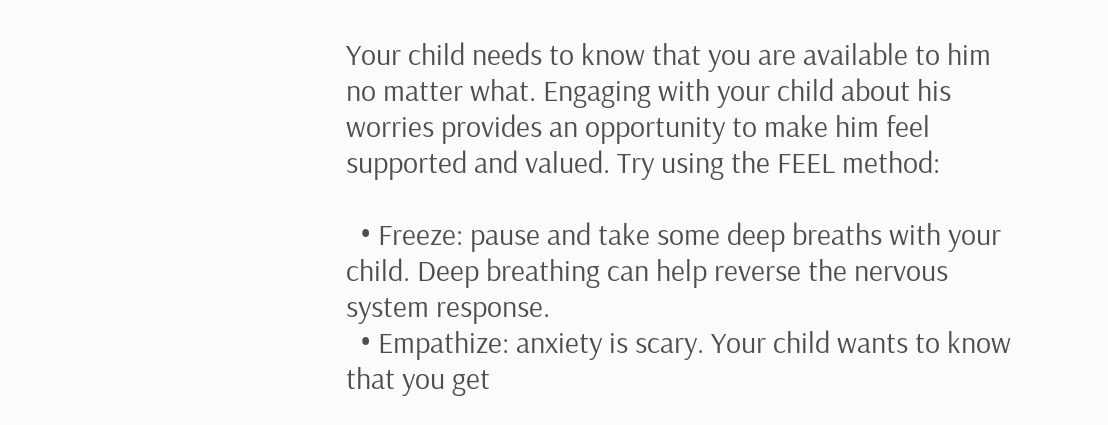Your child needs to know that you are available to him no matter what. Engaging with your child about his worries provides an opportunity to make him feel supported and valued. Try using the FEEL method:

  • Freeze: pause and take some deep breaths with your child. Deep breathing can help reverse the nervous system response.
  • Empathize: anxiety is scary. Your child wants to know that you get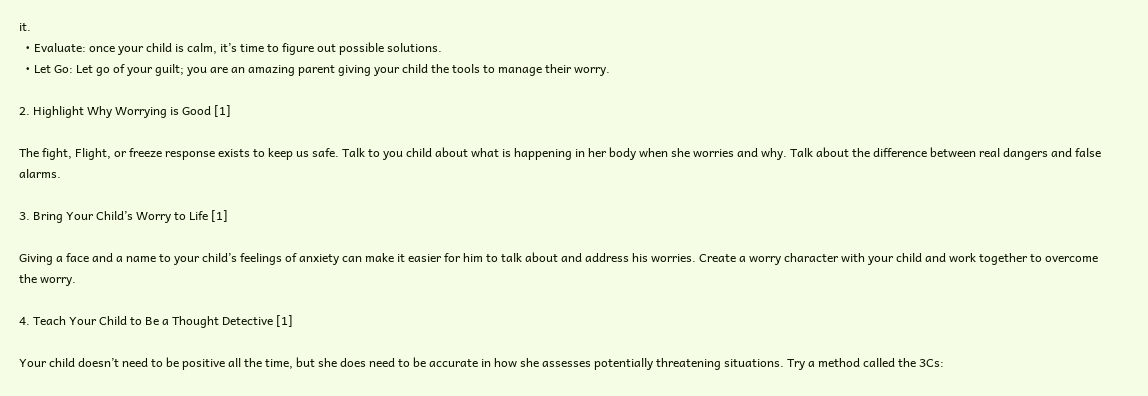it.
  • Evaluate: once your child is calm, it’s time to figure out possible solutions.
  • Let Go: Let go of your guilt; you are an amazing parent giving your child the tools to manage their worry.

2. Highlight Why Worrying is Good [1]

The fight, Flight, or freeze response exists to keep us safe. Talk to you child about what is happening in her body when she worries and why. Talk about the difference between real dangers and false alarms.

3. Bring Your Child’s Worry to Life [1]

Giving a face and a name to your child’s feelings of anxiety can make it easier for him to talk about and address his worries. Create a worry character with your child and work together to overcome the worry.

4. Teach Your Child to Be a Thought Detective [1]

Your child doesn’t need to be positive all the time, but she does need to be accurate in how she assesses potentially threatening situations. Try a method called the 3Cs: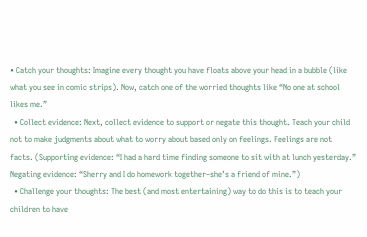• Catch your thoughts: Imagine every thought you have floats above your head in a bubble (like what you see in comic strips). Now, catch one of the worried thoughts like “No one at school likes me.”
  • Collect evidence: Next, collect evidence to support or negate this thought. Teach your child not to make judgments about what to worry about based only on feelings. Feelings are not facts. (Supporting evidence: “I had a hard time finding someone to sit with at lunch yesterday.” Negating evidence: “Sherry and I do homework together–she’s a friend of mine.”)
  • Challenge your thoughts: The best (and most entertaining) way to do this is to teach your children to have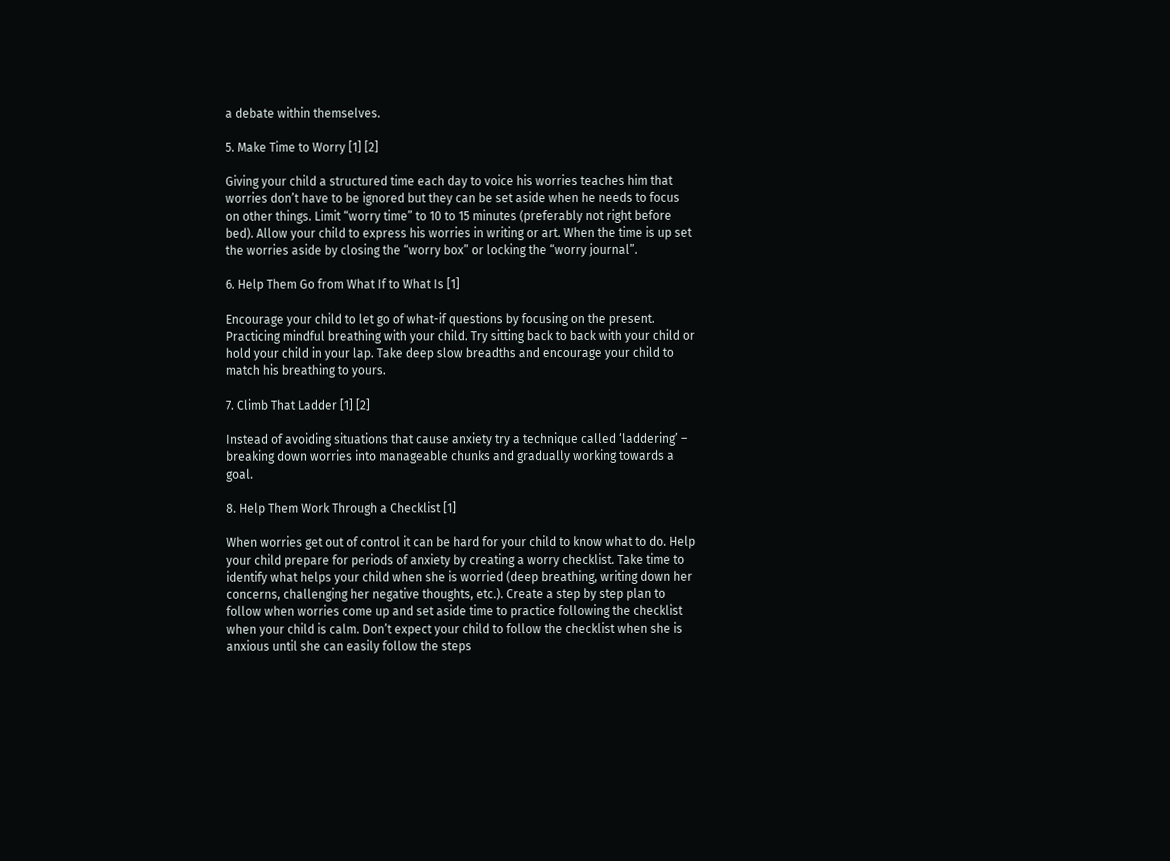a debate within themselves.

5. Make Time to Worry [1] [2]

Giving your child a structured time each day to voice his worries teaches him that worries don’t have to be ignored but they can be set aside when he needs to focus on other things. Limit “worry time” to 10 to 15 minutes (preferably not right before bed). Allow your child to express his worries in writing or art. When the time is up set the worries aside by closing the “worry box” or locking the “worry journal”.

6. Help Them Go from What If to What Is [1]

Encourage your child to let go of what-if questions by focusing on the present. Practicing mindful breathing with your child. Try sitting back to back with your child or hold your child in your lap. Take deep slow breadths and encourage your child to match his breathing to yours.

7. Climb That Ladder [1] [2]

Instead of avoiding situations that cause anxiety try a technique called ‘laddering’ – breaking down worries into manageable chunks and gradually working towards a goal.

8. Help Them Work Through a Checklist [1]

When worries get out of control it can be hard for your child to know what to do. Help your child prepare for periods of anxiety by creating a worry checklist. Take time to identify what helps your child when she is worried (deep breathing, writing down her concerns, challenging her negative thoughts, etc.). Create a step by step plan to follow when worries come up and set aside time to practice following the checklist when your child is calm. Don’t expect your child to follow the checklist when she is anxious until she can easily follow the steps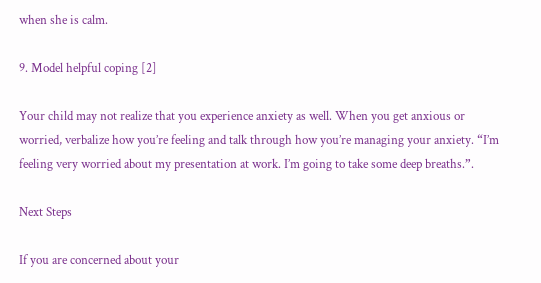when she is calm.

9. Model helpful coping [2]

Your child may not realize that you experience anxiety as well. When you get anxious or worried, verbalize how you’re feeling and talk through how you’re managing your anxiety. “I’m feeling very worried about my presentation at work. I’m going to take some deep breaths.”.

Next Steps

If you are concerned about your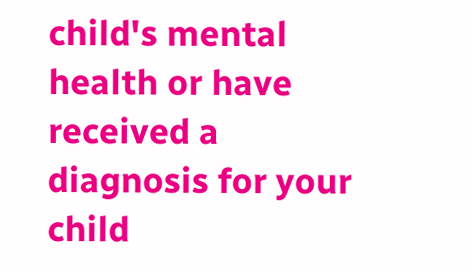child's mental health or have received a diagnosis for your child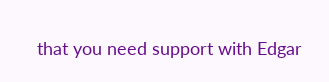that you need support with Edgar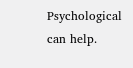Psychological can help.